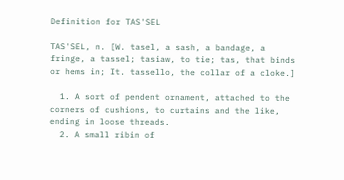Definition for TAS'SEL

TAS'SEL, n. [W. tasel, a sash, a bandage, a fringe, a tassel; tasiaw, to tie; tas, that binds or hems in; It. tassello, the collar of a cloke.]

  1. A sort of pendent ornament, attached to the corners of cushions, to curtains and the like, ending in loose threads.
  2. A small ribin of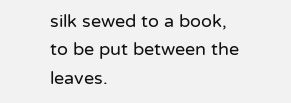silk sewed to a book, to be put between the leaves.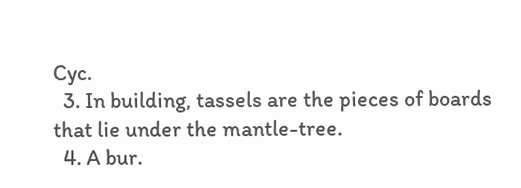Cyc.
  3. In building, tassels are the pieces of boards that lie under the mantle-tree.
  4. A bur.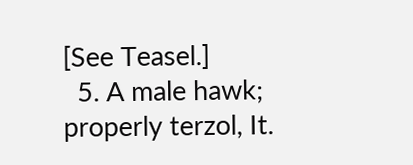[See Teasel.]
  5. A male hawk; properly terzol, It.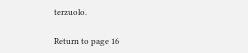terzuolo.

Return to page 16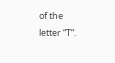of the letter “T”.